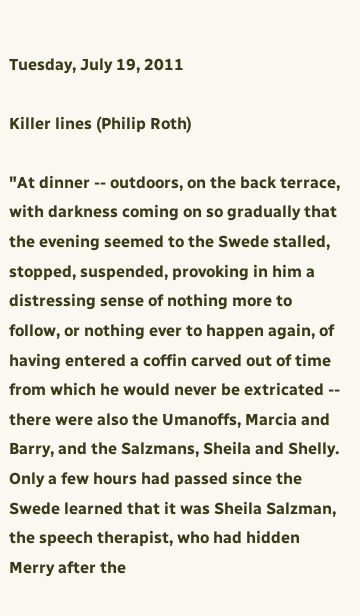Tuesday, July 19, 2011

Killer lines (Philip Roth)

"At dinner -- outdoors, on the back terrace, with darkness coming on so gradually that the evening seemed to the Swede stalled, stopped, suspended, provoking in him a distressing sense of nothing more to follow, or nothing ever to happen again, of having entered a coffin carved out of time from which he would never be extricated -- there were also the Umanoffs, Marcia and Barry, and the Salzmans, Sheila and Shelly. Only a few hours had passed since the Swede learned that it was Sheila Salzman, the speech therapist, who had hidden Merry after the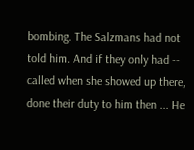bombing. The Salzmans had not told him. And if they only had -- called when she showed up there, done their duty to him then ... He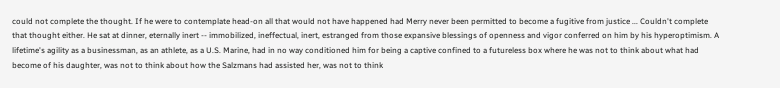could not complete the thought. If he were to contemplate head-on all that would not have happened had Merry never been permitted to become a fugitive from justice ... Couldn't complete that thought either. He sat at dinner, eternally inert -- immobilized, ineffectual, inert, estranged from those expansive blessings of openness and vigor conferred on him by his hyperoptimism. A lifetime's agility as a businessman, as an athlete, as a U.S. Marine, had in no way conditioned him for being a captive confined to a futureless box where he was not to think about what had become of his daughter, was not to think about how the Salzmans had assisted her, was not to think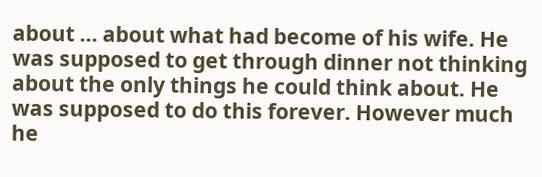about ... about what had become of his wife. He was supposed to get through dinner not thinking about the only things he could think about. He was supposed to do this forever. However much he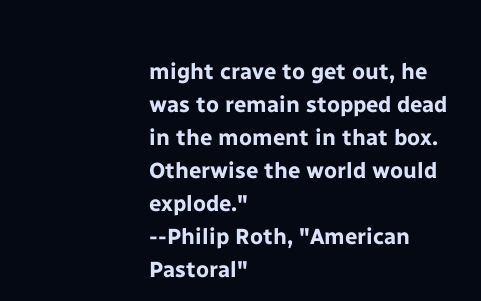might crave to get out, he was to remain stopped dead in the moment in that box. Otherwise the world would explode."
--Philip Roth, "American Pastoral"